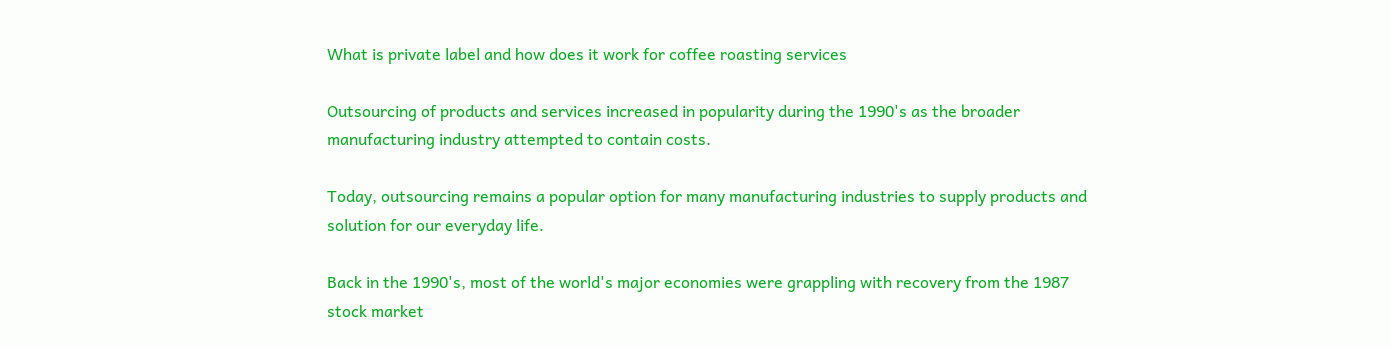What is private label and how does it work for coffee roasting services

Outsourcing of products and services increased in popularity during the 1990's as the broader manufacturing industry attempted to contain costs.

Today, outsourcing remains a popular option for many manufacturing industries to supply products and solution for our everyday life.

Back in the 1990's, most of the world's major economies were grappling with recovery from the 1987 stock market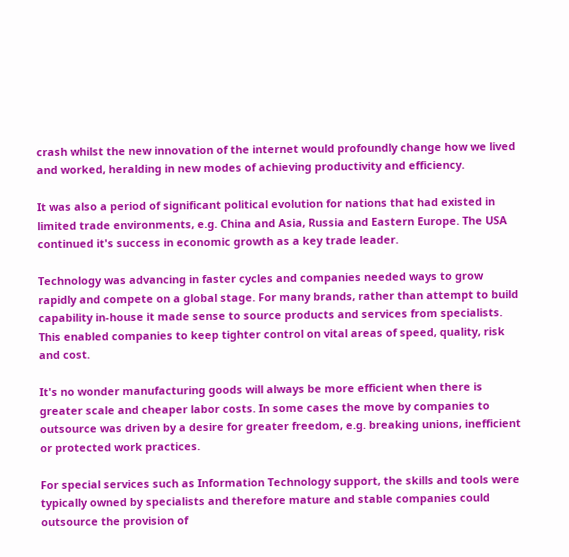crash whilst the new innovation of the internet would profoundly change how we lived and worked, heralding in new modes of achieving productivity and efficiency.

It was also a period of significant political evolution for nations that had existed in limited trade environments, e.g. China and Asia, Russia and Eastern Europe. The USA continued it's success in economic growth as a key trade leader.

Technology was advancing in faster cycles and companies needed ways to grow rapidly and compete on a global stage. For many brands, rather than attempt to build capability in-house it made sense to source products and services from specialists. This enabled companies to keep tighter control on vital areas of speed, quality, risk and cost.

It's no wonder manufacturing goods will always be more efficient when there is greater scale and cheaper labor costs. In some cases the move by companies to outsource was driven by a desire for greater freedom, e.g. breaking unions, inefficient or protected work practices.

For special services such as Information Technology support, the skills and tools were typically owned by specialists and therefore mature and stable companies could outsource the provision of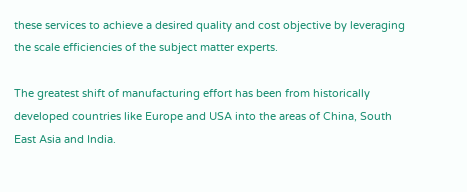these services to achieve a desired quality and cost objective by leveraging the scale efficiencies of the subject matter experts.

The greatest shift of manufacturing effort has been from historically developed countries like Europe and USA into the areas of China, South East Asia and India.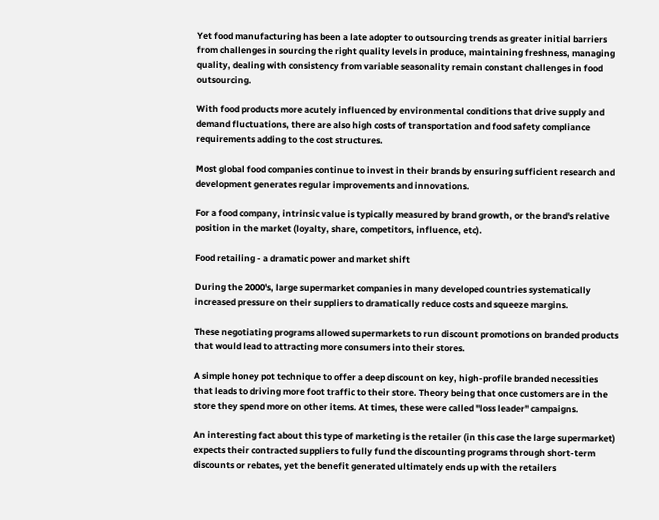Yet food manufacturing has been a late adopter to outsourcing trends as greater initial barriers from challenges in sourcing the right quality levels in produce, maintaining freshness, managing quality, dealing with consistency from variable seasonality remain constant challenges in food outsourcing.

With food products more acutely influenced by environmental conditions that drive supply and demand fluctuations, there are also high costs of transportation and food safety compliance requirements adding to the cost structures.

Most global food companies continue to invest in their brands by ensuring sufficient research and development generates regular improvements and innovations.

For a food company, intrinsic value is typically measured by brand growth, or the brand's relative position in the market (loyalty, share, competitors, influence, etc).

Food retailing - a dramatic power and market shift

During the 2000's, large supermarket companies in many developed countries systematically increased pressure on their suppliers to dramatically reduce costs and squeeze margins.

These negotiating programs allowed supermarkets to run discount promotions on branded products that would lead to attracting more consumers into their stores.

A simple honey pot technique to offer a deep discount on key, high-profile branded necessities that leads to driving more foot traffic to their store. Theory being that once customers are in the store they spend more on other items. At times, these were called "loss leader" campaigns.

An interesting fact about this type of marketing is the retailer (in this case the large supermarket) expects their contracted suppliers to fully fund the discounting programs through short-term discounts or rebates, yet the benefit generated ultimately ends up with the retailers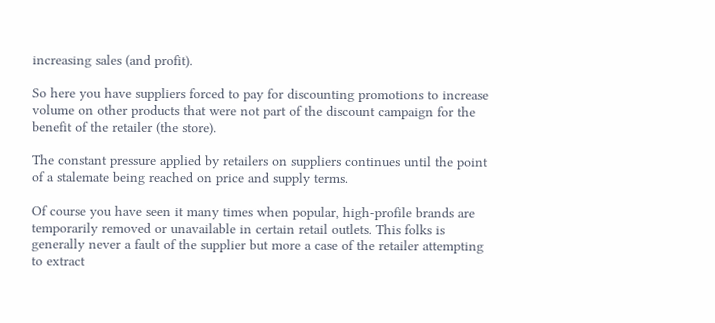increasing sales (and profit).

So here you have suppliers forced to pay for discounting promotions to increase volume on other products that were not part of the discount campaign for the benefit of the retailer (the store).

The constant pressure applied by retailers on suppliers continues until the point of a stalemate being reached on price and supply terms.

Of course you have seen it many times when popular, high-profile brands are temporarily removed or unavailable in certain retail outlets. This folks is generally never a fault of the supplier but more a case of the retailer attempting to extract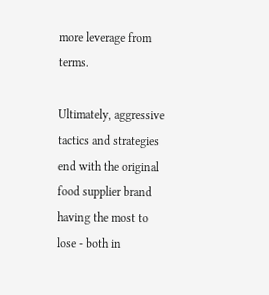more leverage from terms.

Ultimately, aggressive tactics and strategies end with the original food supplier brand having the most to lose - both in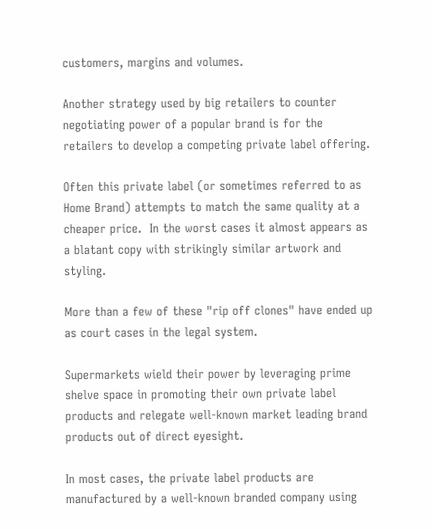customers, margins and volumes.

Another strategy used by big retailers to counter negotiating power of a popular brand is for the retailers to develop a competing private label offering.

Often this private label (or sometimes referred to as Home Brand) attempts to match the same quality at a cheaper price.  In the worst cases it almost appears as a blatant copy with strikingly similar artwork and styling.

More than a few of these "rip off clones" have ended up as court cases in the legal system.

Supermarkets wield their power by leveraging prime shelve space in promoting their own private label products and relegate well-known market leading brand products out of direct eyesight.

In most cases, the private label products are manufactured by a well-known branded company using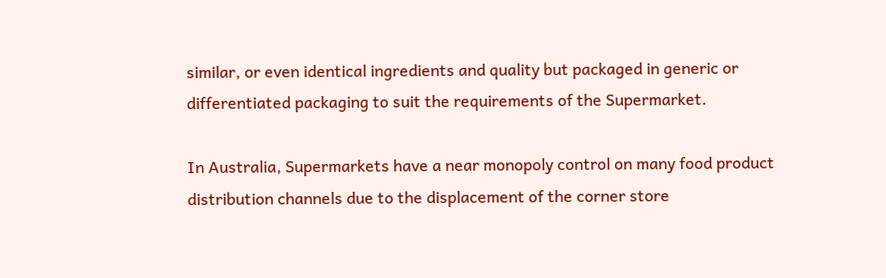similar, or even identical ingredients and quality but packaged in generic or differentiated packaging to suit the requirements of the Supermarket.

In Australia, Supermarkets have a near monopoly control on many food product distribution channels due to the displacement of the corner store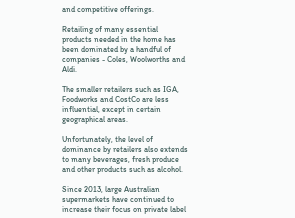and competitive offerings.

Retailing of many essential products needed in the home has been dominated by a handful of companies - Coles, Woolworths and Aldi.

The smaller retailers such as IGA, Foodworks and CostCo are less influential, except in certain geographical areas.

Unfortunately, the level of dominance by retailers also extends to many beverages, fresh produce and other products such as alcohol.

Since 2013, large Australian supermarkets have continued to increase their focus on private label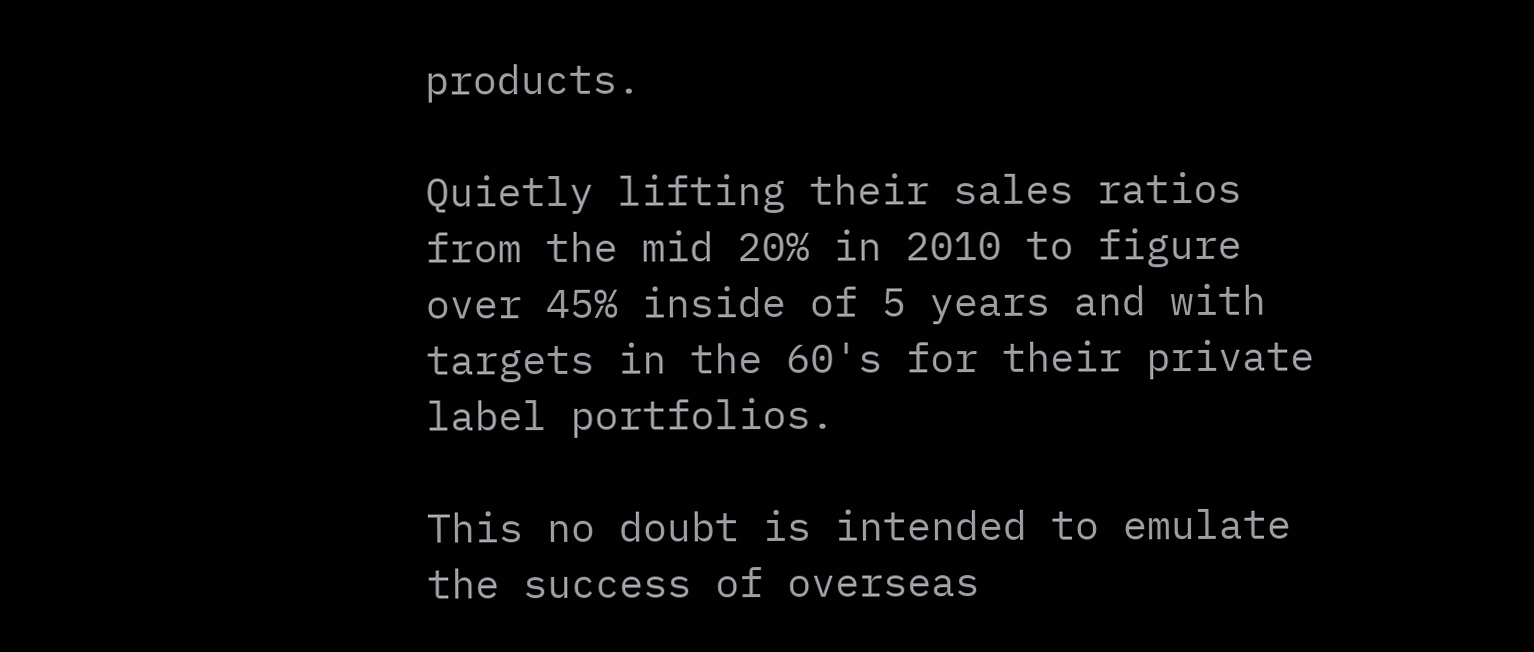products.

Quietly lifting their sales ratios from the mid 20% in 2010 to figure over 45% inside of 5 years and with targets in the 60's for their private label portfolios.

This no doubt is intended to emulate the success of overseas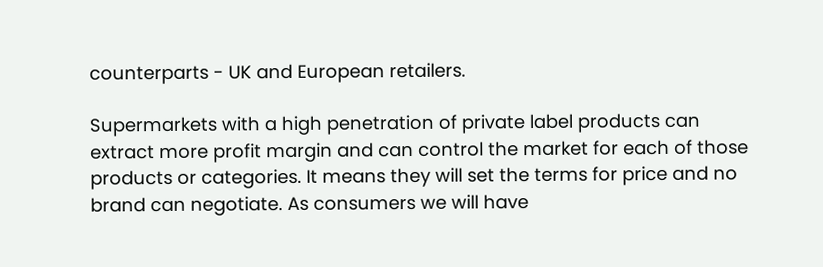counterparts - UK and European retailers.

Supermarkets with a high penetration of private label products can extract more profit margin and can control the market for each of those products or categories. It means they will set the terms for price and no brand can negotiate. As consumers we will have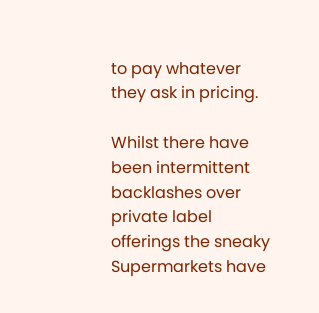to pay whatever they ask in pricing.

Whilst there have been intermittent backlashes over private label offerings the sneaky Supermarkets have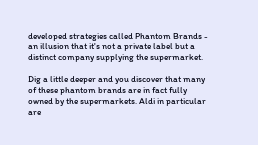developed strategies called Phantom Brands - an illusion that it's not a private label but a distinct company supplying the supermarket.

Dig a little deeper and you discover that many of these phantom brands are in fact fully owned by the supermarkets. Aldi in particular are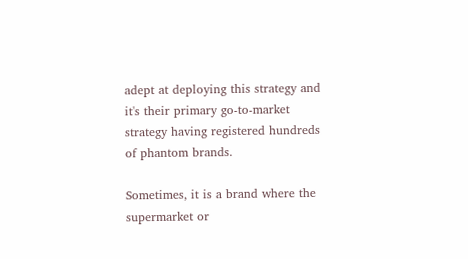adept at deploying this strategy and it's their primary go-to-market strategy having registered hundreds of phantom brands.

Sometimes, it is a brand where the supermarket or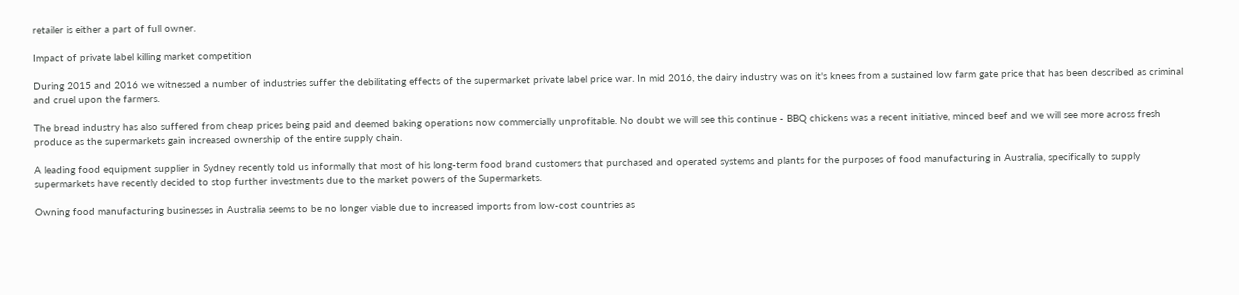retailer is either a part of full owner.

Impact of private label killing market competition

During 2015 and 2016 we witnessed a number of industries suffer the debilitating effects of the supermarket private label price war. In mid 2016, the dairy industry was on it's knees from a sustained low farm gate price that has been described as criminal and cruel upon the farmers.

The bread industry has also suffered from cheap prices being paid and deemed baking operations now commercially unprofitable. No doubt we will see this continue - BBQ chickens was a recent initiative, minced beef and we will see more across fresh produce as the supermarkets gain increased ownership of the entire supply chain.

A leading food equipment supplier in Sydney recently told us informally that most of his long-term food brand customers that purchased and operated systems and plants for the purposes of food manufacturing in Australia, specifically to supply supermarkets have recently decided to stop further investments due to the market powers of the Supermarkets.

Owning food manufacturing businesses in Australia seems to be no longer viable due to increased imports from low-cost countries as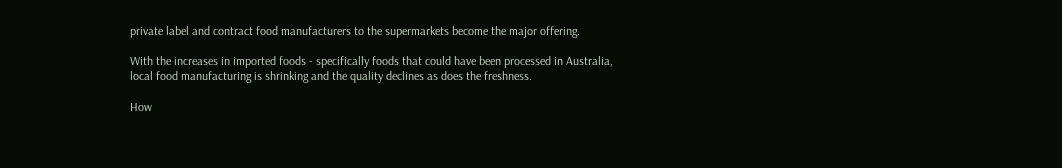private label and contract food manufacturers to the supermarkets become the major offering.

With the increases in imported foods - specifically foods that could have been processed in Australia, local food manufacturing is shrinking and the quality declines as does the freshness.

How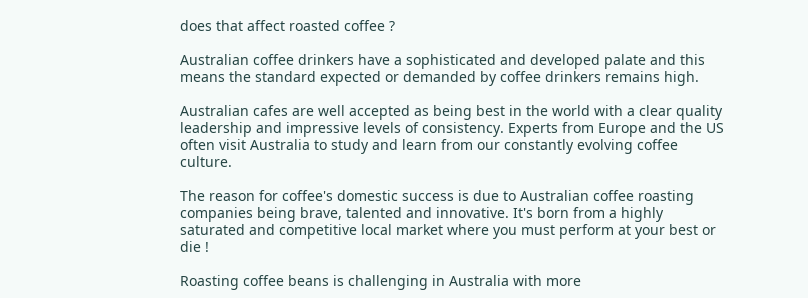does that affect roasted coffee ?

Australian coffee drinkers have a sophisticated and developed palate and this means the standard expected or demanded by coffee drinkers remains high.

Australian cafes are well accepted as being best in the world with a clear quality leadership and impressive levels of consistency. Experts from Europe and the US often visit Australia to study and learn from our constantly evolving coffee culture.

The reason for coffee's domestic success is due to Australian coffee roasting companies being brave, talented and innovative. It's born from a highly saturated and competitive local market where you must perform at your best or die !

Roasting coffee beans is challenging in Australia with more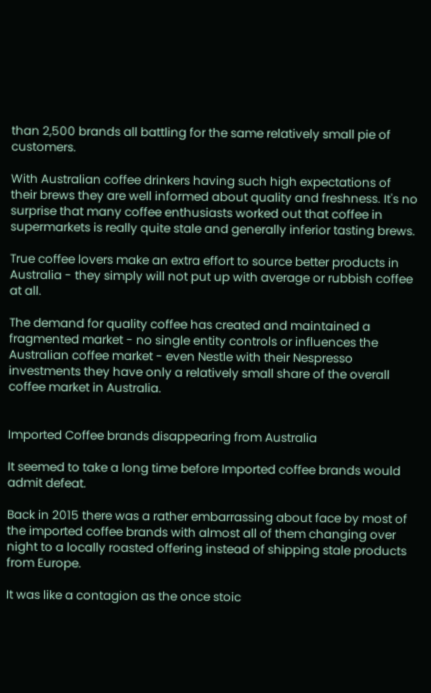than 2,500 brands all battling for the same relatively small pie of customers.

With Australian coffee drinkers having such high expectations of their brews they are well informed about quality and freshness. It's no surprise that many coffee enthusiasts worked out that coffee in supermarkets is really quite stale and generally inferior tasting brews.

True coffee lovers make an extra effort to source better products in Australia - they simply will not put up with average or rubbish coffee at all.

The demand for quality coffee has created and maintained a fragmented market - no single entity controls or influences the Australian coffee market - even Nestle with their Nespresso investments they have only a relatively small share of the overall coffee market in Australia.


Imported Coffee brands disappearing from Australia

It seemed to take a long time before Imported coffee brands would admit defeat.

Back in 2015 there was a rather embarrassing about face by most of the imported coffee brands with almost all of them changing over night to a locally roasted offering instead of shipping stale products from Europe.

It was like a contagion as the once stoic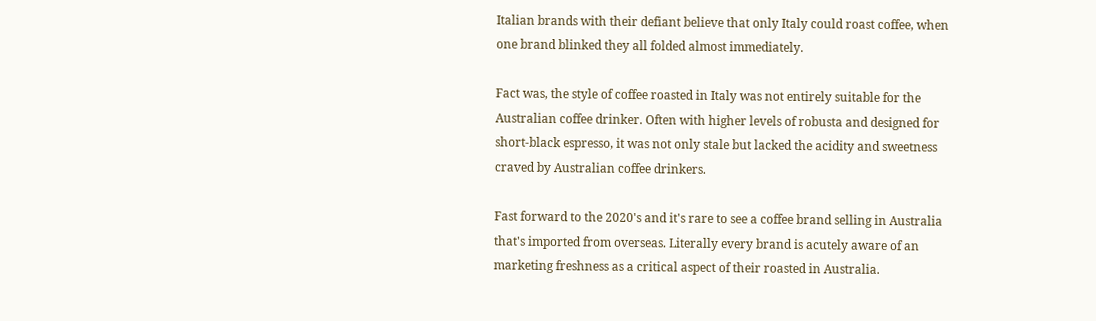Italian brands with their defiant believe that only Italy could roast coffee, when one brand blinked they all folded almost immediately.

Fact was, the style of coffee roasted in Italy was not entirely suitable for the Australian coffee drinker. Often with higher levels of robusta and designed for short-black espresso, it was not only stale but lacked the acidity and sweetness craved by Australian coffee drinkers.

Fast forward to the 2020's and it's rare to see a coffee brand selling in Australia that's imported from overseas. Literally every brand is acutely aware of an marketing freshness as a critical aspect of their roasted in Australia.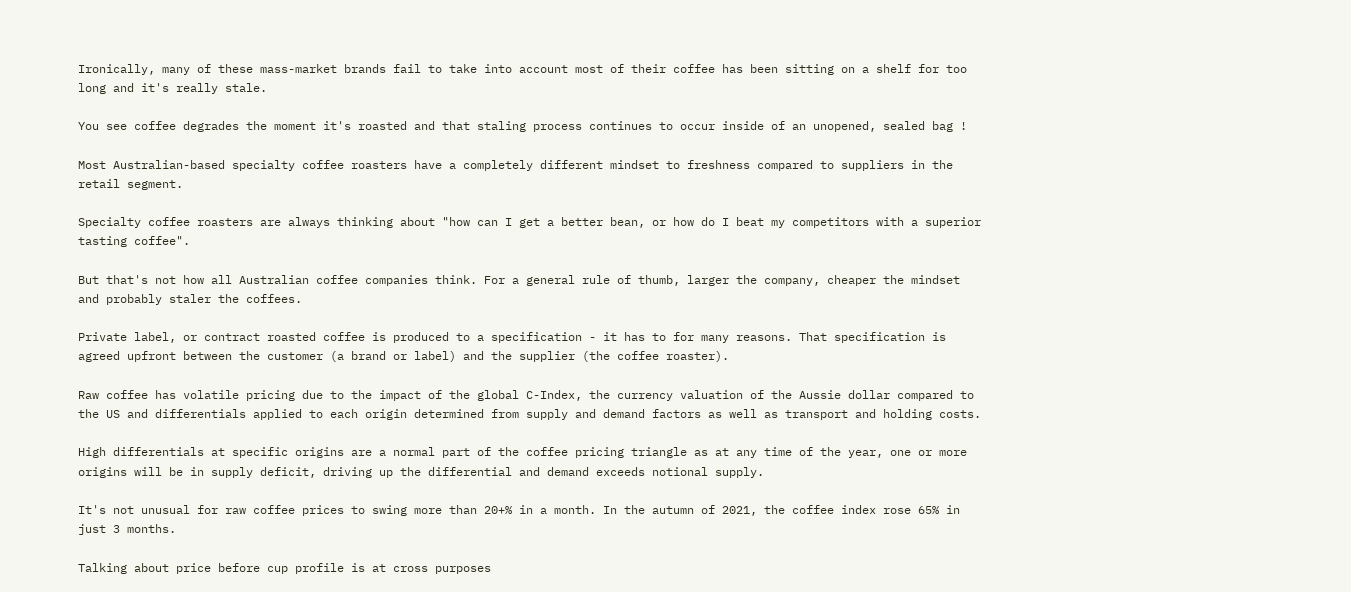Ironically, many of these mass-market brands fail to take into account most of their coffee has been sitting on a shelf for too long and it's really stale.

You see coffee degrades the moment it's roasted and that staling process continues to occur inside of an unopened, sealed bag !

Most Australian-based specialty coffee roasters have a completely different mindset to freshness compared to suppliers in the retail segment.

Specialty coffee roasters are always thinking about "how can I get a better bean, or how do I beat my competitors with a superior tasting coffee".

But that's not how all Australian coffee companies think. For a general rule of thumb, larger the company, cheaper the mindset and probably staler the coffees.

Private label, or contract roasted coffee is produced to a specification - it has to for many reasons. That specification is agreed upfront between the customer (a brand or label) and the supplier (the coffee roaster).

Raw coffee has volatile pricing due to the impact of the global C-Index, the currency valuation of the Aussie dollar compared to the US and differentials applied to each origin determined from supply and demand factors as well as transport and holding costs.

High differentials at specific origins are a normal part of the coffee pricing triangle as at any time of the year, one or more origins will be in supply deficit, driving up the differential and demand exceeds notional supply.

It's not unusual for raw coffee prices to swing more than 20+% in a month. In the autumn of 2021, the coffee index rose 65% in just 3 months.

Talking about price before cup profile is at cross purposes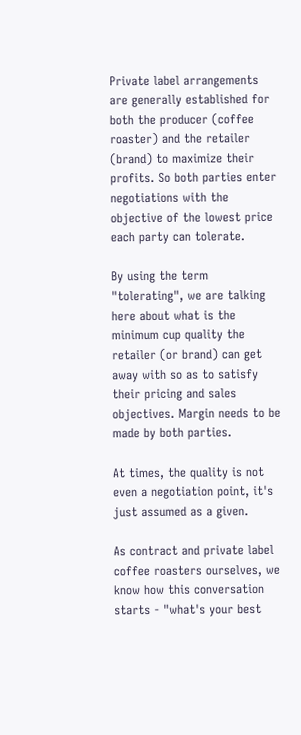Private label arrangements are generally established for both the producer (coffee roaster) and the retailer (brand) to maximize their profits. So both parties enter negotiations with the objective of the lowest price each party can tolerate.

By using the term "tolerating", we are talking here about what is the minimum cup quality the retailer (or brand) can get away with so as to satisfy their pricing and sales objectives. Margin needs to be made by both parties.

At times, the quality is not even a negotiation point, it's just assumed as a given.

As contract and private label coffee roasters ourselves, we know how this conversation starts - "what's your best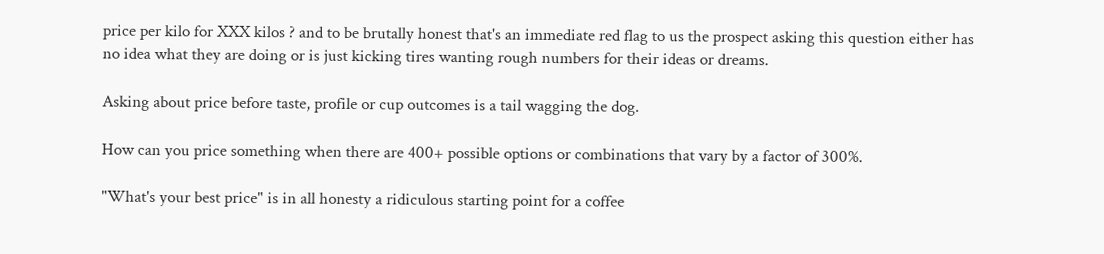price per kilo for XXX kilos ? and to be brutally honest that's an immediate red flag to us the prospect asking this question either has no idea what they are doing or is just kicking tires wanting rough numbers for their ideas or dreams.

Asking about price before taste, profile or cup outcomes is a tail wagging the dog.

How can you price something when there are 400+ possible options or combinations that vary by a factor of 300%.

"What's your best price" is in all honesty a ridiculous starting point for a coffee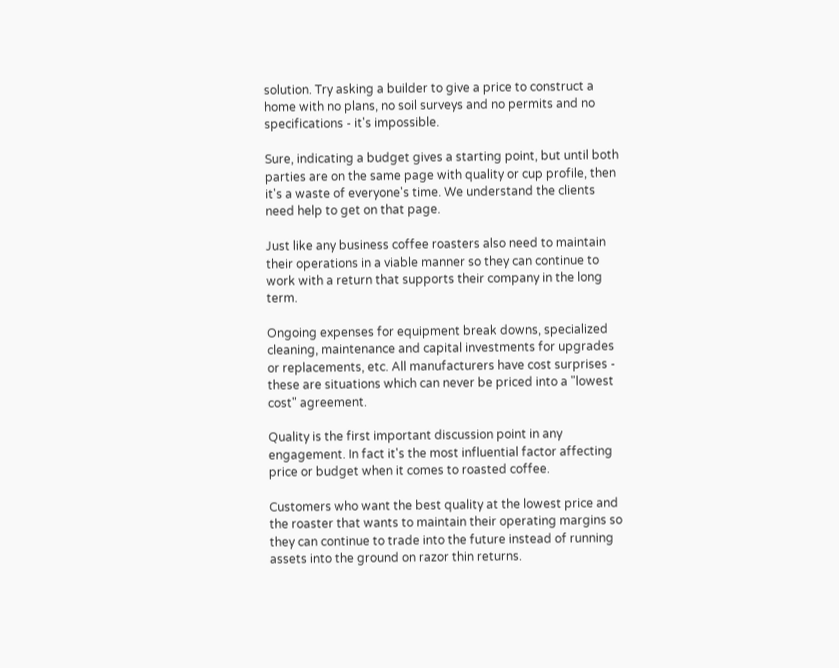solution. Try asking a builder to give a price to construct a home with no plans, no soil surveys and no permits and no specifications - it's impossible.

Sure, indicating a budget gives a starting point, but until both parties are on the same page with quality or cup profile, then it's a waste of everyone's time. We understand the clients need help to get on that page.

Just like any business coffee roasters also need to maintain their operations in a viable manner so they can continue to work with a return that supports their company in the long term.

Ongoing expenses for equipment break downs, specialized cleaning, maintenance and capital investments for upgrades or replacements, etc. All manufacturers have cost surprises - these are situations which can never be priced into a "lowest cost" agreement.

Quality is the first important discussion point in any engagement. In fact it's the most influential factor affecting price or budget when it comes to roasted coffee.

Customers who want the best quality at the lowest price and the roaster that wants to maintain their operating margins so they can continue to trade into the future instead of running assets into the ground on razor thin returns.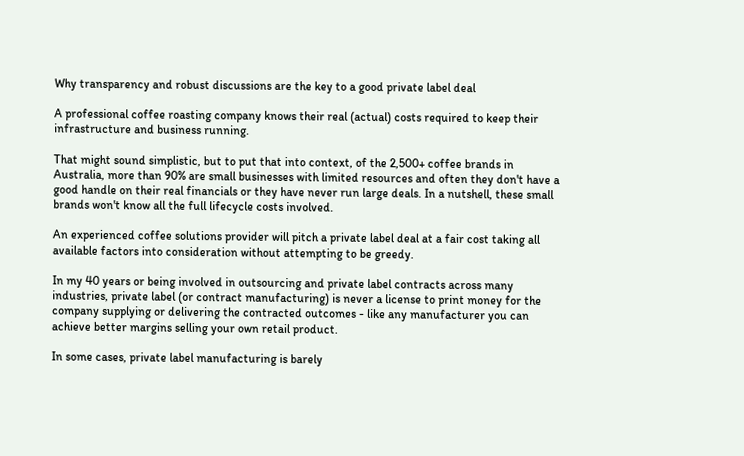Why transparency and robust discussions are the key to a good private label deal

A professional coffee roasting company knows their real (actual) costs required to keep their infrastructure and business running.

That might sound simplistic, but to put that into context, of the 2,500+ coffee brands in Australia, more than 90% are small businesses with limited resources and often they don't have a good handle on their real financials or they have never run large deals. In a nutshell, these small brands won't know all the full lifecycle costs involved.

An experienced coffee solutions provider will pitch a private label deal at a fair cost taking all available factors into consideration without attempting to be greedy.

In my 40 years or being involved in outsourcing and private label contracts across many industries, private label (or contract manufacturing) is never a license to print money for the company supplying or delivering the contracted outcomes - like any manufacturer you can achieve better margins selling your own retail product.

In some cases, private label manufacturing is barely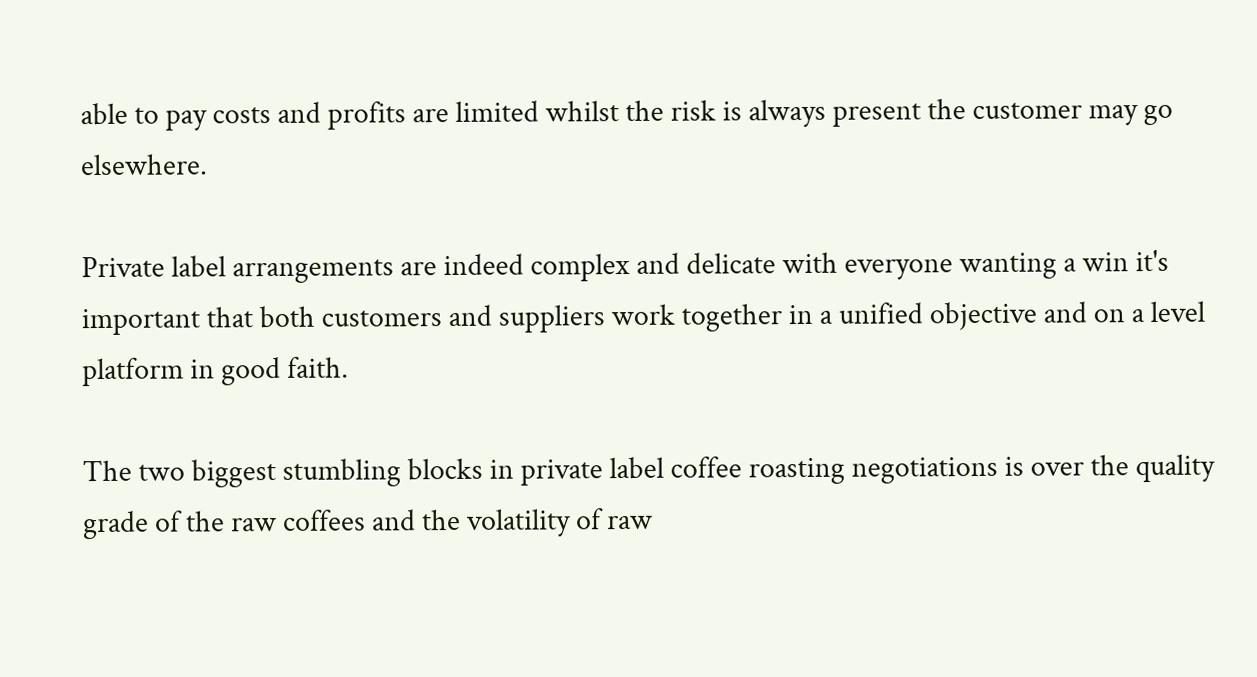able to pay costs and profits are limited whilst the risk is always present the customer may go elsewhere.

Private label arrangements are indeed complex and delicate with everyone wanting a win it's important that both customers and suppliers work together in a unified objective and on a level platform in good faith.

The two biggest stumbling blocks in private label coffee roasting negotiations is over the quality grade of the raw coffees and the volatility of raw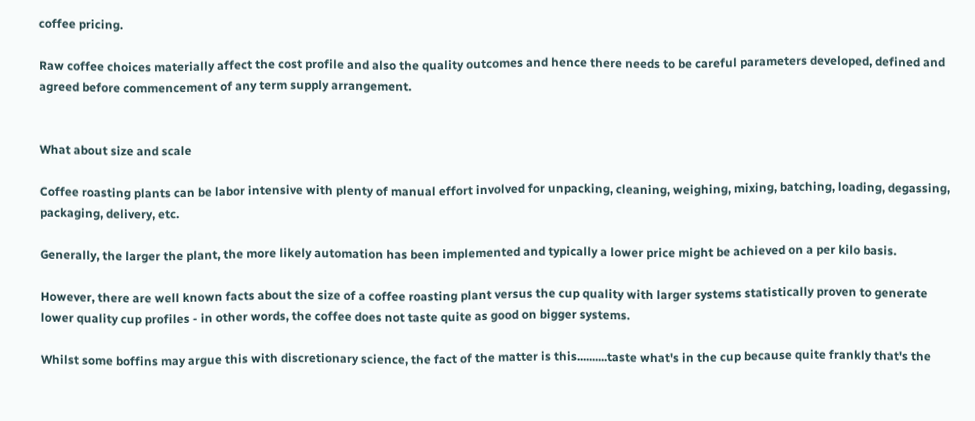coffee pricing.

Raw coffee choices materially affect the cost profile and also the quality outcomes and hence there needs to be careful parameters developed, defined and agreed before commencement of any term supply arrangement.


What about size and scale

Coffee roasting plants can be labor intensive with plenty of manual effort involved for unpacking, cleaning, weighing, mixing, batching, loading, degassing, packaging, delivery, etc.

Generally, the larger the plant, the more likely automation has been implemented and typically a lower price might be achieved on a per kilo basis.

However, there are well known facts about the size of a coffee roasting plant versus the cup quality with larger systems statistically proven to generate lower quality cup profiles - in other words, the coffee does not taste quite as good on bigger systems.

Whilst some boffins may argue this with discretionary science, the fact of the matter is this..........taste what's in the cup because quite frankly that's the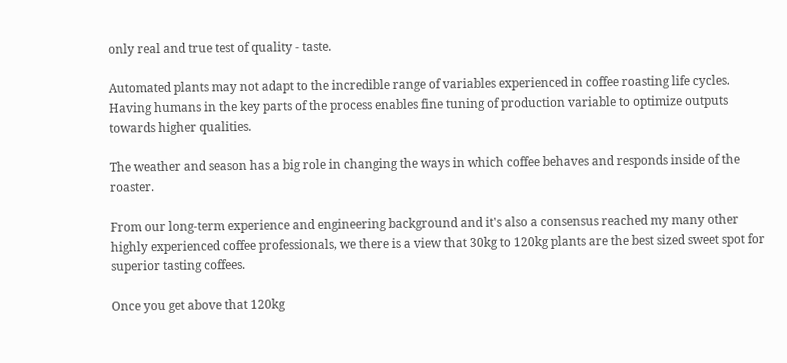only real and true test of quality - taste.

Automated plants may not adapt to the incredible range of variables experienced in coffee roasting life cycles. Having humans in the key parts of the process enables fine tuning of production variable to optimize outputs towards higher qualities.

The weather and season has a big role in changing the ways in which coffee behaves and responds inside of the roaster.

From our long-term experience and engineering background and it's also a consensus reached my many other highly experienced coffee professionals, we there is a view that 30kg to 120kg plants are the best sized sweet spot for superior tasting coffees.

Once you get above that 120kg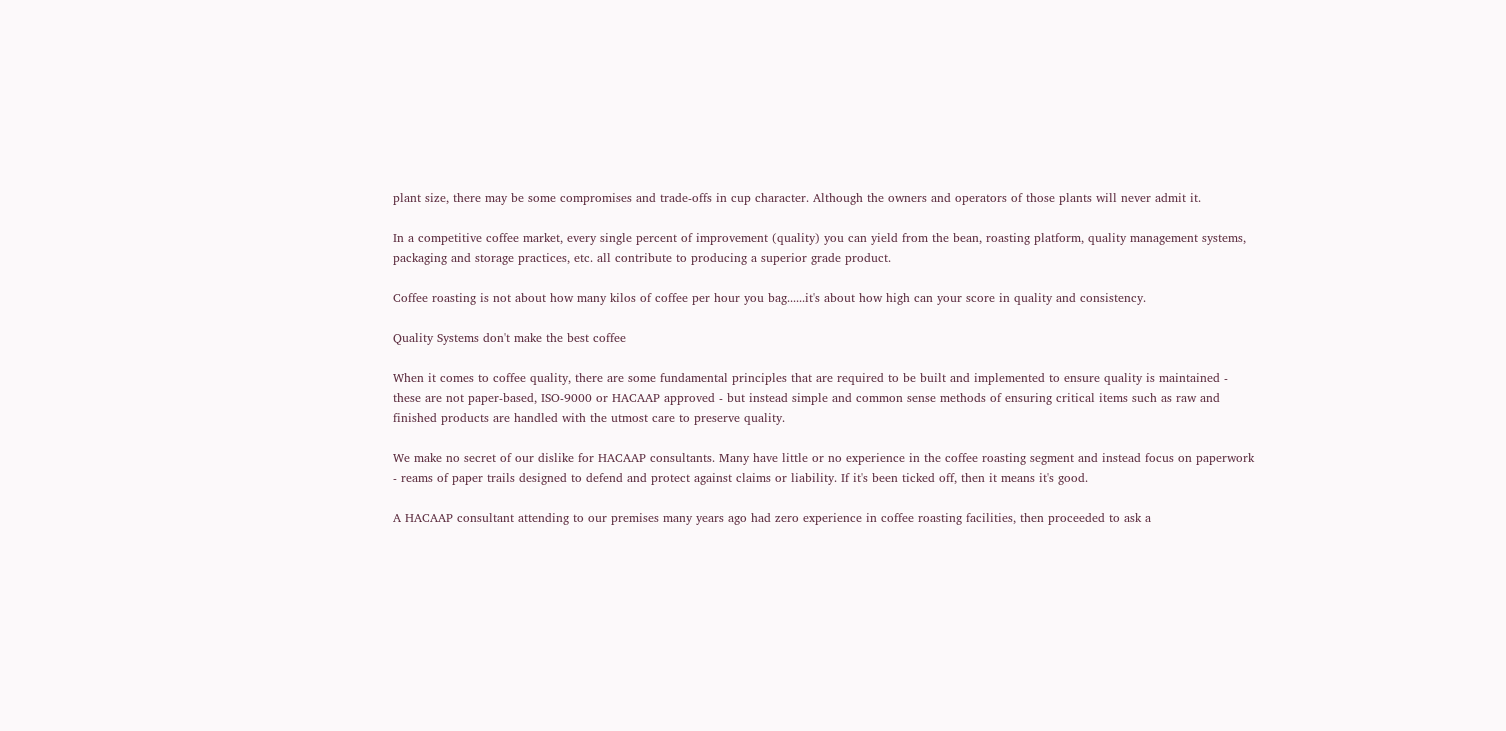plant size, there may be some compromises and trade-offs in cup character. Although the owners and operators of those plants will never admit it.

In a competitive coffee market, every single percent of improvement (quality) you can yield from the bean, roasting platform, quality management systems, packaging and storage practices, etc. all contribute to producing a superior grade product.

Coffee roasting is not about how many kilos of coffee per hour you bag......it's about how high can your score in quality and consistency.

Quality Systems don't make the best coffee

When it comes to coffee quality, there are some fundamental principles that are required to be built and implemented to ensure quality is maintained - these are not paper-based, ISO-9000 or HACAAP approved - but instead simple and common sense methods of ensuring critical items such as raw and finished products are handled with the utmost care to preserve quality.

We make no secret of our dislike for HACAAP consultants. Many have little or no experience in the coffee roasting segment and instead focus on paperwork - reams of paper trails designed to defend and protect against claims or liability. If it's been ticked off, then it means it's good.

A HACAAP consultant attending to our premises many years ago had zero experience in coffee roasting facilities, then proceeded to ask a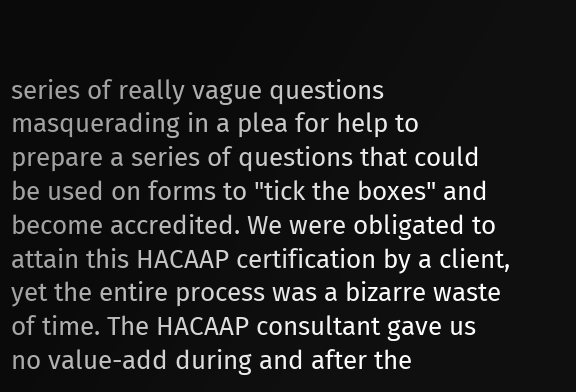series of really vague questions masquerading in a plea for help to prepare a series of questions that could be used on forms to "tick the boxes" and become accredited. We were obligated to attain this HACAAP certification by a client, yet the entire process was a bizarre waste of time. The HACAAP consultant gave us no value-add during and after the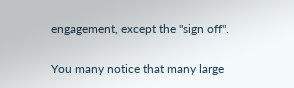engagement, except the "sign off".

You many notice that many large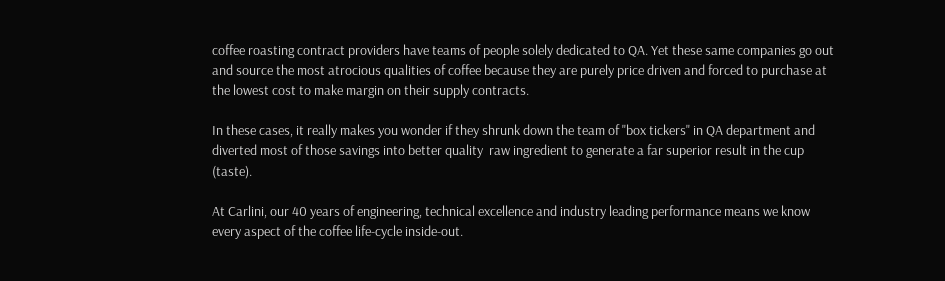coffee roasting contract providers have teams of people solely dedicated to QA. Yet these same companies go out and source the most atrocious qualities of coffee because they are purely price driven and forced to purchase at the lowest cost to make margin on their supply contracts.

In these cases, it really makes you wonder if they shrunk down the team of "box tickers" in QA department and diverted most of those savings into better quality  raw ingredient to generate a far superior result in the cup (taste).

At Carlini, our 40 years of engineering, technical excellence and industry leading performance means we know every aspect of the coffee life-cycle inside-out.